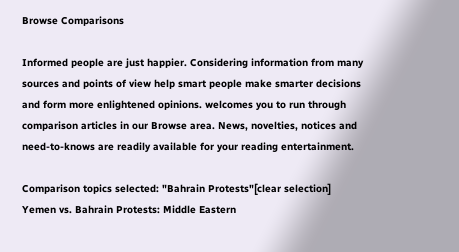Browse Comparisons

Informed people are just happier. Considering information from many sources and points of view help smart people make smarter decisions and form more enlightened opinions. welcomes you to run through comparison articles in our Browse area. News, novelties, notices and need-to-knows are readily available for your reading entertainment.

Comparison topics selected: "Bahrain Protests"[clear selection]
Yemen vs. Bahrain Protests: Middle Eastern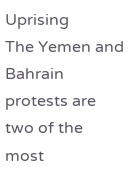Uprising
The Yemen and Bahrain protests are two of the most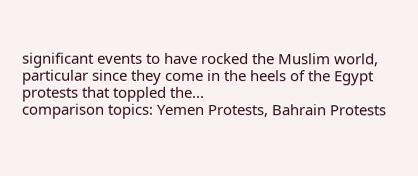significant events to have rocked the Muslim world, particular since they come in the heels of the Egypt protests that toppled the...
comparison topics: Yemen Protests, Bahrain Protests